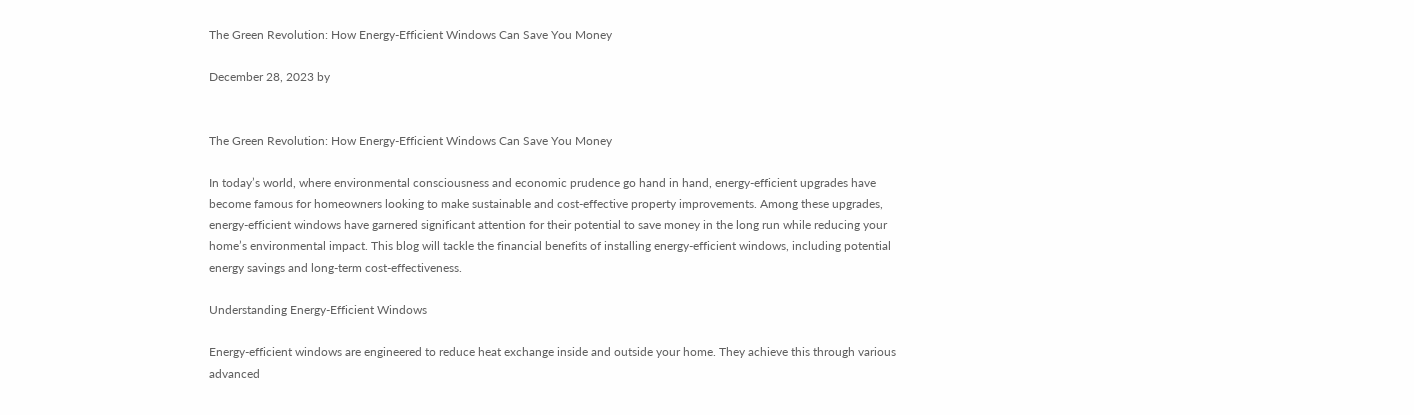The Green Revolution: How Energy-Efficient Windows Can Save You Money

December 28, 2023 by


The Green Revolution: How Energy-Efficient Windows Can Save You Money

In today’s world, where environmental consciousness and economic prudence go hand in hand, energy-efficient upgrades have become famous for homeowners looking to make sustainable and cost-effective property improvements. Among these upgrades, energy-efficient windows have garnered significant attention for their potential to save money in the long run while reducing your home’s environmental impact. This blog will tackle the financial benefits of installing energy-efficient windows, including potential energy savings and long-term cost-effectiveness.

Understanding Energy-Efficient Windows

Energy-efficient windows are engineered to reduce heat exchange inside and outside your home. They achieve this through various advanced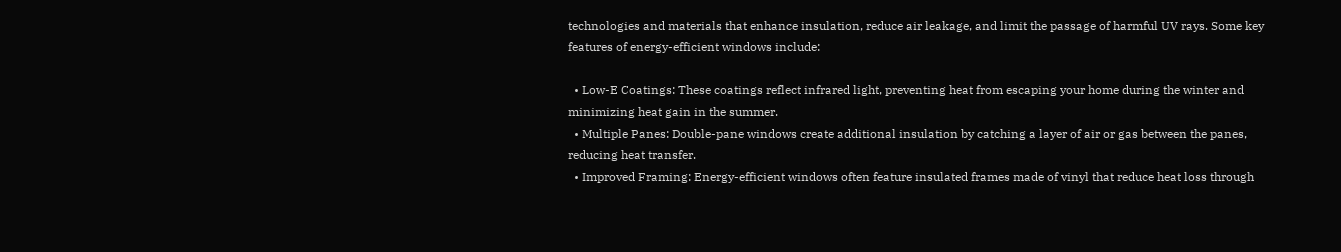technologies and materials that enhance insulation, reduce air leakage, and limit the passage of harmful UV rays. Some key features of energy-efficient windows include:

  • Low-E Coatings: These coatings reflect infrared light, preventing heat from escaping your home during the winter and minimizing heat gain in the summer.
  • Multiple Panes: Double-pane windows create additional insulation by catching a layer of air or gas between the panes, reducing heat transfer.
  • Improved Framing: Energy-efficient windows often feature insulated frames made of vinyl that reduce heat loss through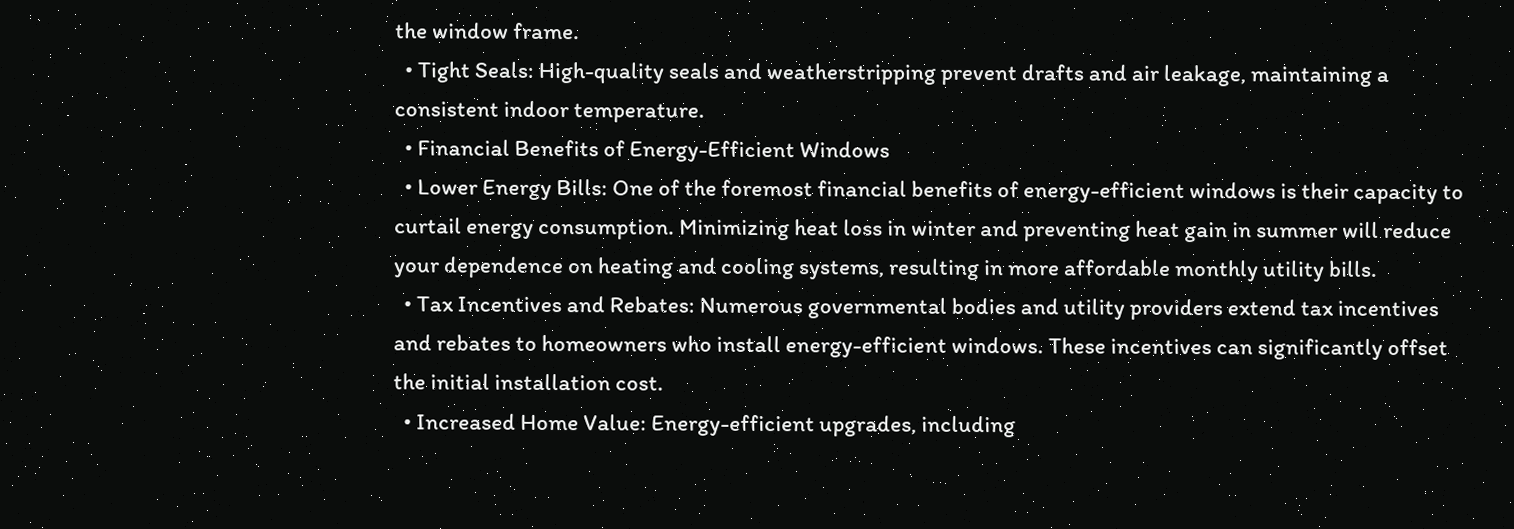the window frame.
  • Tight Seals: High-quality seals and weatherstripping prevent drafts and air leakage, maintaining a consistent indoor temperature.
  • Financial Benefits of Energy-Efficient Windows
  • Lower Energy Bills: One of the foremost financial benefits of energy-efficient windows is their capacity to curtail energy consumption. Minimizing heat loss in winter and preventing heat gain in summer will reduce your dependence on heating and cooling systems, resulting in more affordable monthly utility bills.
  • Tax Incentives and Rebates: Numerous governmental bodies and utility providers extend tax incentives and rebates to homeowners who install energy-efficient windows. These incentives can significantly offset the initial installation cost.
  • Increased Home Value: Energy-efficient upgrades, including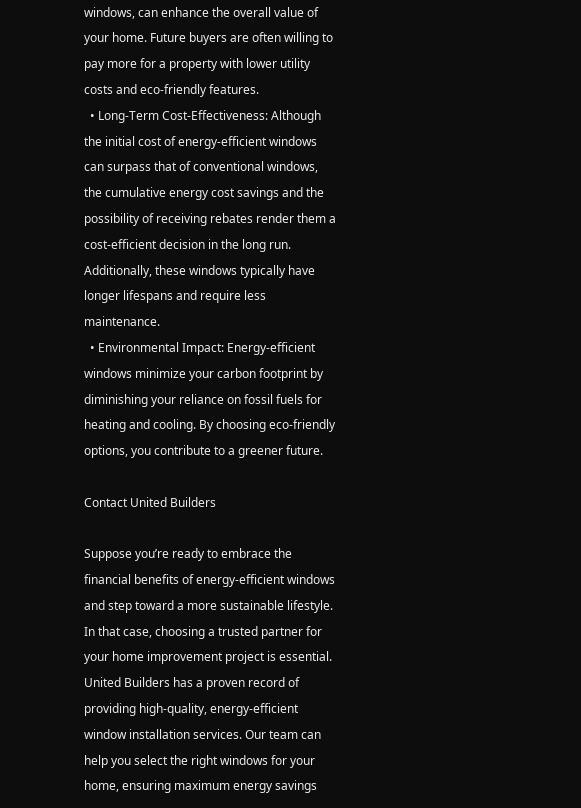windows, can enhance the overall value of your home. Future buyers are often willing to pay more for a property with lower utility costs and eco-friendly features.
  • Long-Term Cost-Effectiveness: Although the initial cost of energy-efficient windows can surpass that of conventional windows, the cumulative energy cost savings and the possibility of receiving rebates render them a cost-efficient decision in the long run. Additionally, these windows typically have longer lifespans and require less maintenance.
  • Environmental Impact: Energy-efficient windows minimize your carbon footprint by diminishing your reliance on fossil fuels for heating and cooling. By choosing eco-friendly options, you contribute to a greener future.

Contact United Builders

Suppose you’re ready to embrace the financial benefits of energy-efficient windows and step toward a more sustainable lifestyle. In that case, choosing a trusted partner for your home improvement project is essential. United Builders has a proven record of providing high-quality, energy-efficient window installation services. Our team can help you select the right windows for your home, ensuring maximum energy savings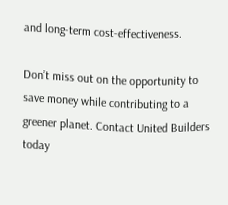and long-term cost-effectiveness.

Don’t miss out on the opportunity to save money while contributing to a greener planet. Contact United Builders today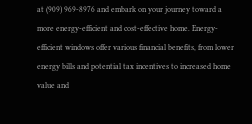at (909) 969-8976 and embark on your journey toward a more energy-efficient and cost-effective home. Energy-efficient windows offer various financial benefits, from lower energy bills and potential tax incentives to increased home value and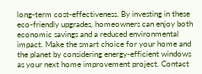long-term cost-effectiveness. By investing in these eco-friendly upgrades, homeowners can enjoy both economic savings and a reduced environmental impact. Make the smart choice for your home and the planet by considering energy-efficient windows as your next home improvement project. Contact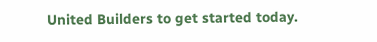United Builders to get started today.